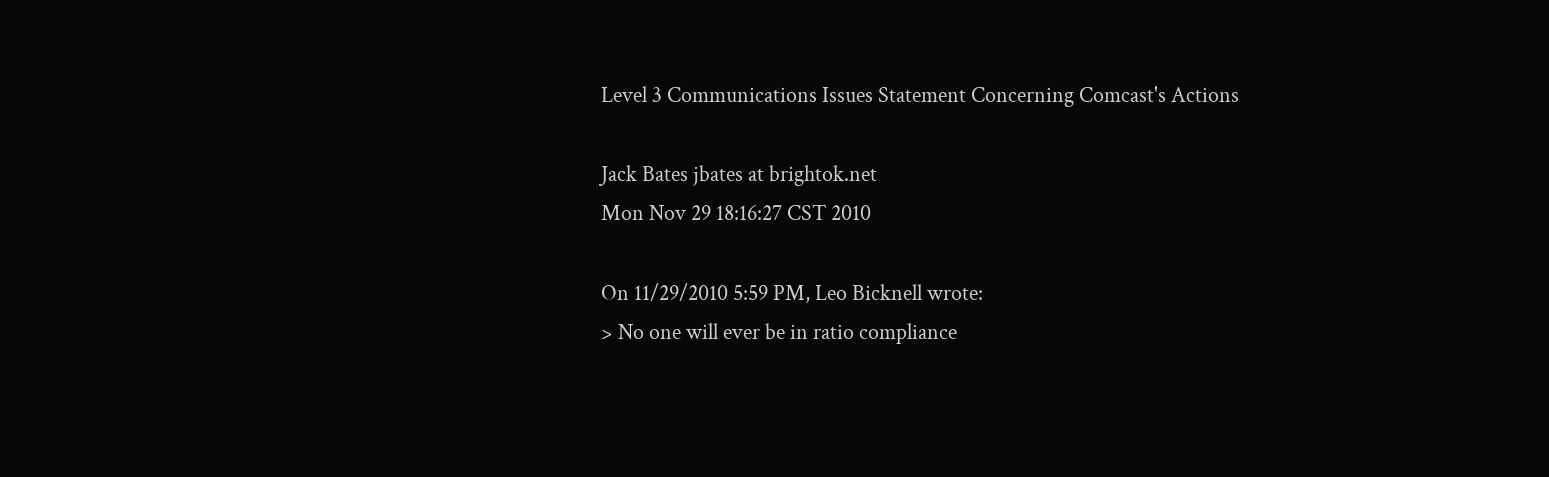Level 3 Communications Issues Statement Concerning Comcast's Actions

Jack Bates jbates at brightok.net
Mon Nov 29 18:16:27 CST 2010

On 11/29/2010 5:59 PM, Leo Bicknell wrote:
> No one will ever be in ratio compliance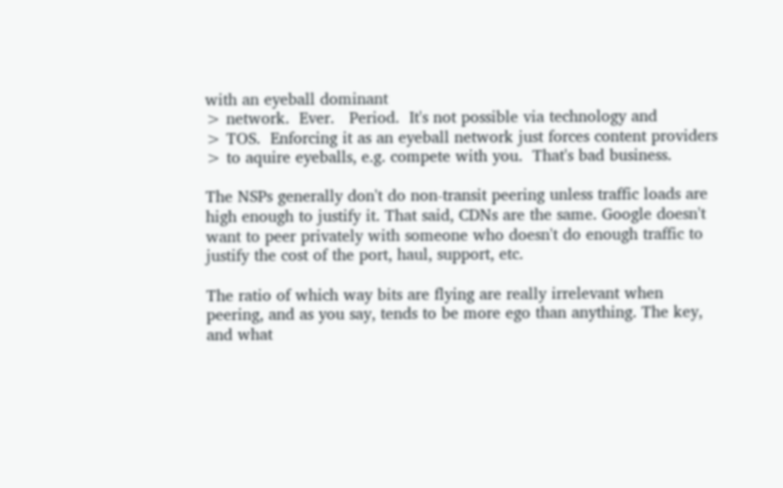with an eyeball dominant
> network.  Ever.   Period.  It's not possible via technology and
> TOS.  Enforcing it as an eyeball network just forces content providers
> to aquire eyeballs, e.g. compete with you.  That's bad business.

The NSPs generally don't do non-transit peering unless traffic loads are
high enough to justify it. That said, CDNs are the same. Google doesn't
want to peer privately with someone who doesn't do enough traffic to
justify the cost of the port, haul, support, etc.

The ratio of which way bits are flying are really irrelevant when
peering, and as you say, tends to be more ego than anything. The key,
and what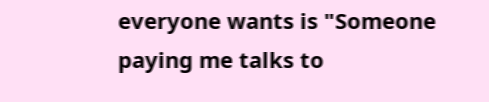everyone wants is "Someone paying me talks to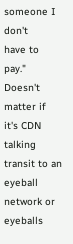someone I don't
have to pay." Doesn't matter if it's CDN talking transit to an eyeball
network or eyeballs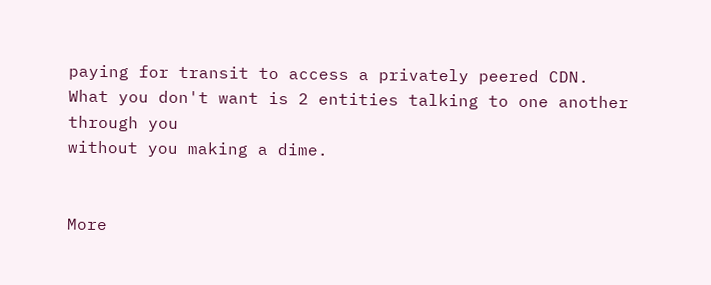paying for transit to access a privately peered CDN.
What you don't want is 2 entities talking to one another through you
without you making a dime.


More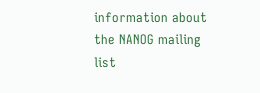information about the NANOG mailing list